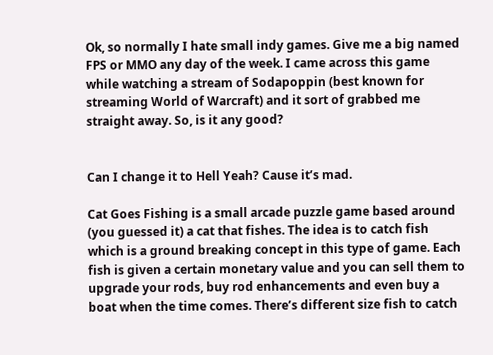Ok, so normally I hate small indy games. Give me a big named FPS or MMO any day of the week. I came across this game while watching a stream of Sodapoppin (best known for streaming World of Warcraft) and it sort of grabbed me straight away. So, is it any good?


Can I change it to Hell Yeah? Cause it’s mad.

Cat Goes Fishing is a small arcade puzzle game based around (you guessed it) a cat that fishes. The idea is to catch fish which is a ground breaking concept in this type of game. Each fish is given a certain monetary value and you can sell them to upgrade your rods, buy rod enhancements and even buy a boat when the time comes. There’s different size fish to catch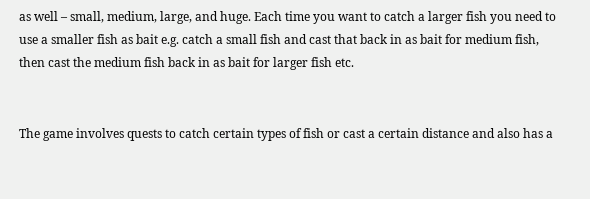as well – small, medium, large, and huge. Each time you want to catch a larger fish you need to use a smaller fish as bait e.g. catch a small fish and cast that back in as bait for medium fish, then cast the medium fish back in as bait for larger fish etc.


The game involves quests to catch certain types of fish or cast a certain distance and also has a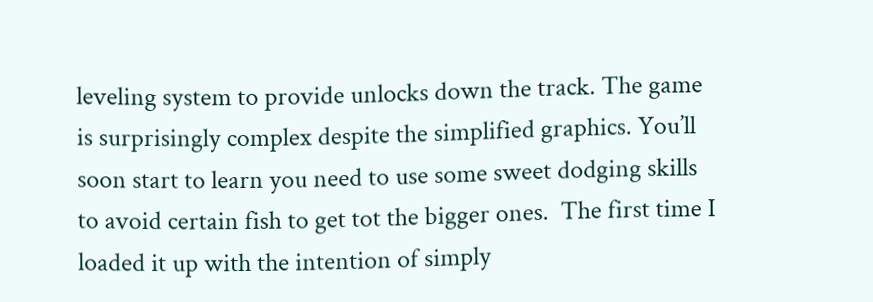leveling system to provide unlocks down the track. The game is surprisingly complex despite the simplified graphics. You’ll soon start to learn you need to use some sweet dodging skills to avoid certain fish to get tot the bigger ones.  The first time I loaded it up with the intention of simply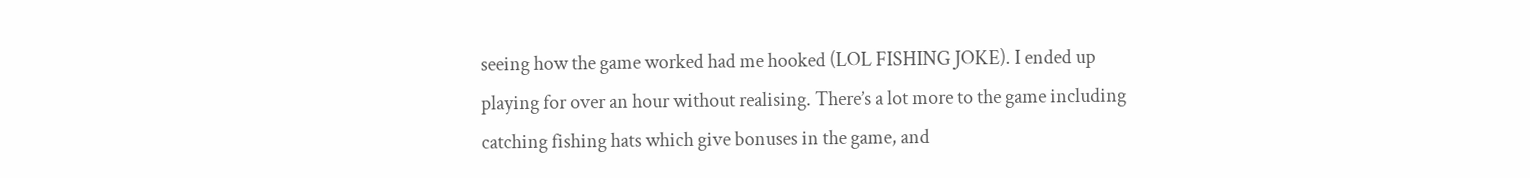seeing how the game worked had me hooked (LOL FISHING JOKE). I ended up playing for over an hour without realising. There’s a lot more to the game including catching fishing hats which give bonuses in the game, and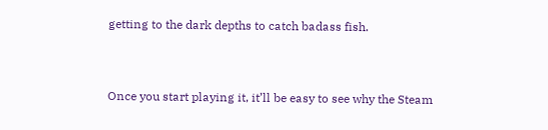getting to the dark depths to catch badass fish.


Once you start playing it, it’ll be easy to see why the Steam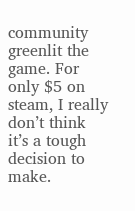community greenlit the game. For only $5 on steam, I really don’t think it’s a tough decision to make.